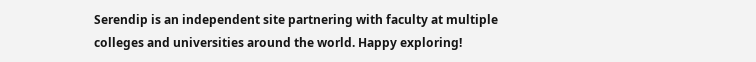Serendip is an independent site partnering with faculty at multiple colleges and universities around the world. Happy exploring!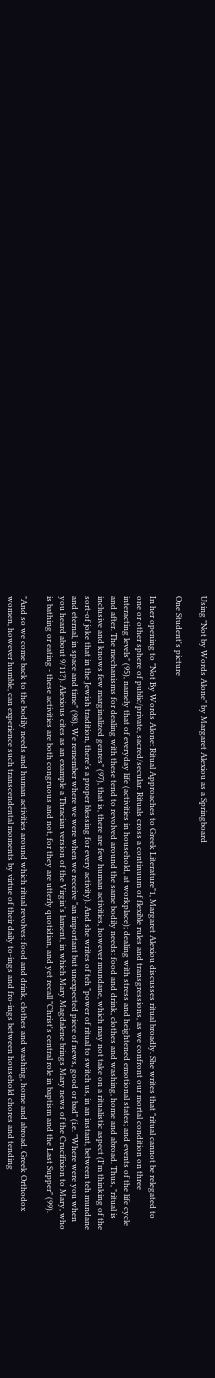Using "Not by Words Alone" by Margaret Alexiou as a Springboard

One Student's picture

In her opening to "Not By Words Alone: Ritual Approaches to Greek Literature"1, Margaret Alexiou discusses ritual broadly. She writes that "ritual cannot be relegated to one or other sphere of public/private, sacred/secular. Rituals cross a continuum of flexible rules and transgressions, as we confront our mortal condition on three interacting levels" (95), namely that of everyday life (activities in household, at workplace); dealing with stress and heightened emotional states; and events of the life cycle and after. The mechanisms for dealing with these tend to revolved around the same bodily needs: food and drink, clothes and washing, home and abroad. Thus, "ritual is inclusive and knows few marginalized genres" (97), that is, there are few human activities, however mundane, which may not take on a ritualistic aspect (I'm thinking of the sort-of joke that in the Jewish tradition, there's a proper blessing for every activity). And she writes of teh "power of ritual to switch us, in an instant, between teh mundane and eternal, in space and time" (98). We remember where we were when we receive "an important but unexpected piece of news, good or bad" (i.e. "Where were you when you heard about 9/11?). Alexious cites as an example a Thracian version of the Virgin's lament, in which Mary Magdalene brings Mary news of the Crucifixion to Mary, who is bathing or eating - these activities are both congruous and not, for they are utterly quotidian, and yet recall "Christ's central role in baptism and the Last Supper" (99).

"And so we come back to the bodily needs and human activities around which ritual revolves: food and drink, clothes and washing, home and abroad. Greek Orthodox women, however humble, can experience such transcendental moments by virtue of their daily to-ings and fro-ings between household chores and tending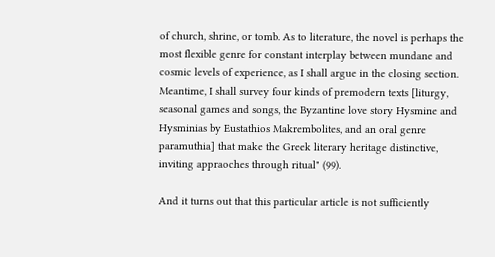of church, shrine, or tomb. As to literature, the novel is perhaps the most flexible genre for constant interplay between mundane and cosmic levels of experience, as I shall argue in the closing section. Meantime, I shall survey four kinds of premodern texts [liturgy, seasonal games and songs, the Byzantine love story Hysmine and Hysminias by Eustathios Makrembolites, and an oral genre paramuthia] that make the Greek literary heritage distinctive, inviting appraoches through ritual" (99).

And it turns out that this particular article is not sufficiently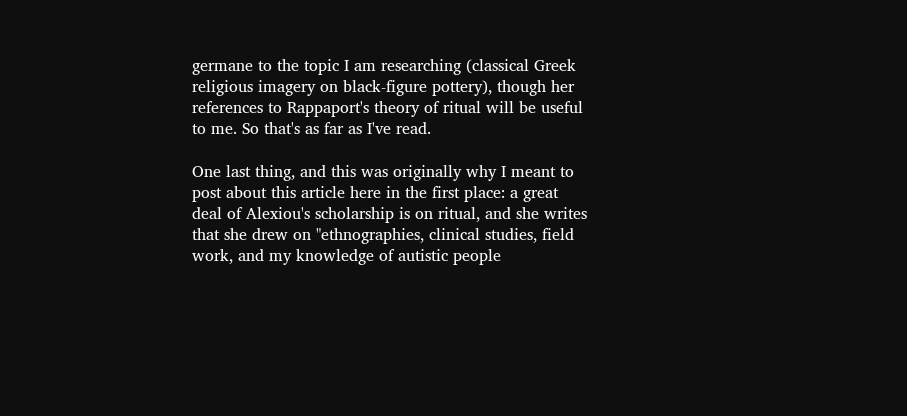germane to the topic I am researching (classical Greek religious imagery on black-figure pottery), though her references to Rappaport's theory of ritual will be useful to me. So that's as far as I've read.

One last thing, and this was originally why I meant to post about this article here in the first place: a great deal of Alexiou's scholarship is on ritual, and she writes that she drew on "ethnographies, clinical studies, field work, and my knowledge of autistic people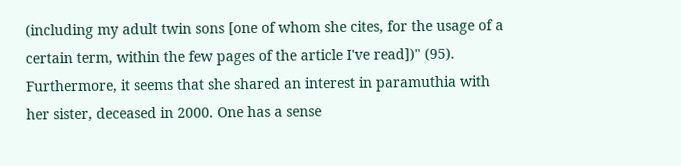(including my adult twin sons [one of whom she cites, for the usage of a certain term, within the few pages of the article I've read])" (95). Furthermore, it seems that she shared an interest in paramuthia with her sister, deceased in 2000. One has a sense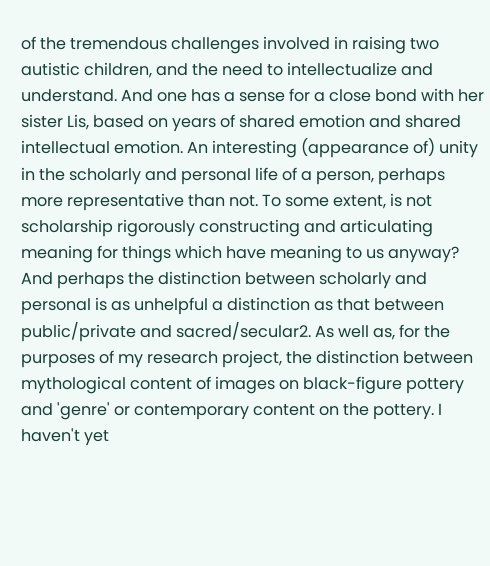of the tremendous challenges involved in raising two autistic children, and the need to intellectualize and understand. And one has a sense for a close bond with her sister Lis, based on years of shared emotion and shared intellectual emotion. An interesting (appearance of) unity in the scholarly and personal life of a person, perhaps more representative than not. To some extent, is not scholarship rigorously constructing and articulating meaning for things which have meaning to us anyway? And perhaps the distinction between scholarly and personal is as unhelpful a distinction as that between public/private and sacred/secular2. As well as, for the purposes of my research project, the distinction between mythological content of images on black-figure pottery and 'genre' or contemporary content on the pottery. I haven't yet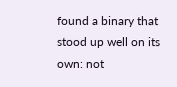found a binary that stood up well on its own: not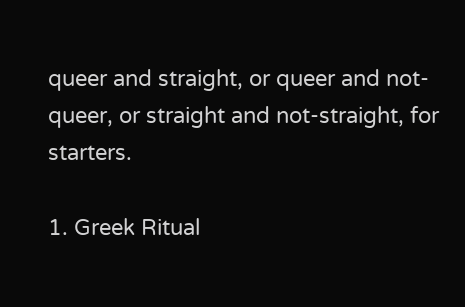queer and straight, or queer and not-queer, or straight and not-straight, for starters.

1. Greek Ritual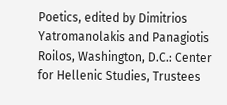Poetics, edited by Dimitrios Yatromanolakis and Panagiotis Roilos, Washington, D.C.: Center for Hellenic Studies, Trustees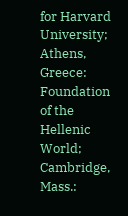for Harvard University; Athens, Greece: Foundation of the Hellenic World; Cambridge, Mass.: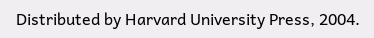Distributed by Harvard University Press, 2004.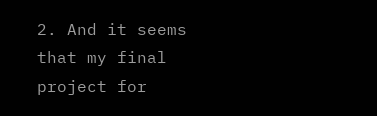2. And it seems that my final project for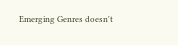Emerging Genres doesn't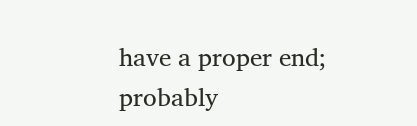have a proper end; probably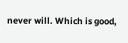never will. Which is good,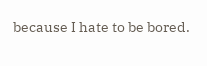because I hate to be bored.